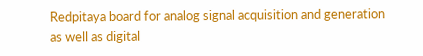Redpitaya board for analog signal acquisition and generation as well as digital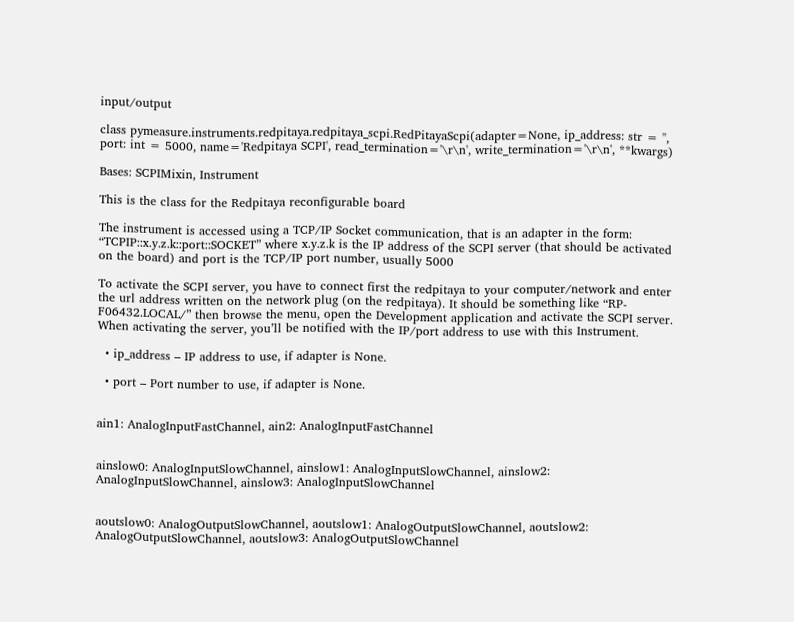input/output

class pymeasure.instruments.redpitaya.redpitaya_scpi.RedPitayaScpi(adapter=None, ip_address: str = '', port: int = 5000, name='Redpitaya SCPI', read_termination='\r\n', write_termination='\r\n', **kwargs)

Bases: SCPIMixin, Instrument

This is the class for the Redpitaya reconfigurable board

The instrument is accessed using a TCP/IP Socket communication, that is an adapter in the form: “TCPIP::x.y.z.k::port::SOCKET” where x.y.z.k is the IP address of the SCPI server (that should be activated on the board) and port is the TCP/IP port number, usually 5000

To activate the SCPI server, you have to connect first the redpitaya to your computer/network and enter the url address written on the network plug (on the redpitaya). It should be something like “RP-F06432.LOCAL/” then browse the menu, open the Development application and activate the SCPI server. When activating the server, you’ll be notified with the IP/port address to use with this Instrument.

  • ip_address – IP address to use, if adapter is None.

  • port – Port number to use, if adapter is None.


ain1: AnalogInputFastChannel, ain2: AnalogInputFastChannel


ainslow0: AnalogInputSlowChannel, ainslow1: AnalogInputSlowChannel, ainslow2: AnalogInputSlowChannel, ainslow3: AnalogInputSlowChannel


aoutslow0: AnalogOutputSlowChannel, aoutslow1: AnalogOutputSlowChannel, aoutslow2: AnalogOutputSlowChannel, aoutslow3: AnalogOutputSlowChannel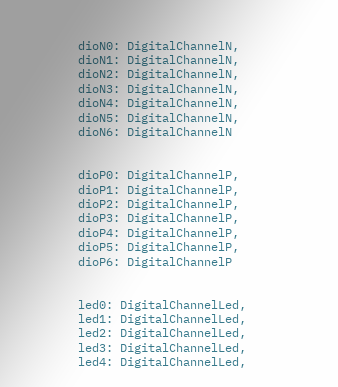dioN0: DigitalChannelN, dioN1: DigitalChannelN, dioN2: DigitalChannelN, dioN3: DigitalChannelN, dioN4: DigitalChannelN, dioN5: DigitalChannelN, dioN6: DigitalChannelN


dioP0: DigitalChannelP, dioP1: DigitalChannelP, dioP2: DigitalChannelP, dioP3: DigitalChannelP, dioP4: DigitalChannelP, dioP5: DigitalChannelP, dioP6: DigitalChannelP


led0: DigitalChannelLed, led1: DigitalChannelLed, led2: DigitalChannelLed, led3: DigitalChannelLed, led4: DigitalChannelLed,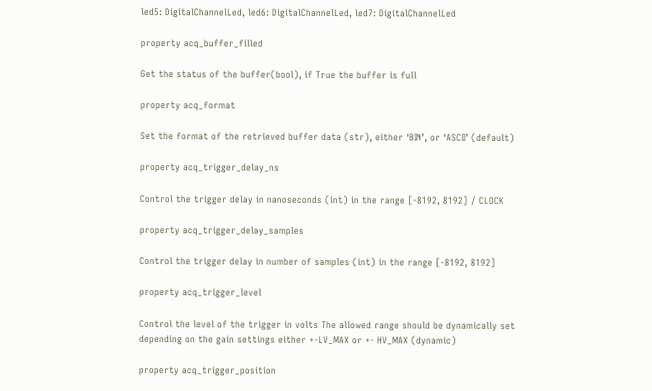led5: DigitalChannelLed, led6: DigitalChannelLed, led7: DigitalChannelLed

property acq_buffer_filled

Get the status of the buffer(bool), if True the buffer is full

property acq_format

Set the format of the retrieved buffer data (str), either ‘BIN’, or ‘ASCII’ (default)

property acq_trigger_delay_ns

Control the trigger delay in nanoseconds (int) in the range [-8192, 8192] / CLOCK

property acq_trigger_delay_samples

Control the trigger delay in number of samples (int) in the range [-8192, 8192]

property acq_trigger_level

Control the level of the trigger in volts The allowed range should be dynamically set depending on the gain settings either +-LV_MAX or +- HV_MAX (dynamic)

property acq_trigger_position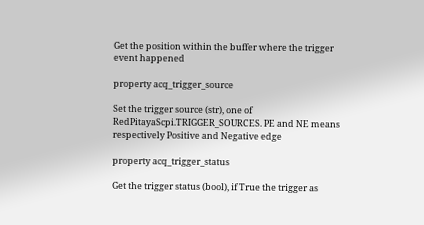Get the position within the buffer where the trigger event happened

property acq_trigger_source

Set the trigger source (str), one of RedPitayaScpi.TRIGGER_SOURCES. PE and NE means respectively Positive and Negative edge

property acq_trigger_status

Get the trigger status (bool), if True the trigger as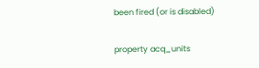been fired (or is disabled)

property acq_units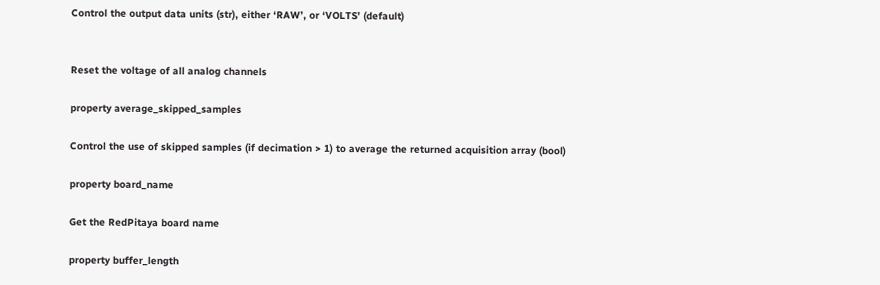Control the output data units (str), either ‘RAW’, or ‘VOLTS’ (default)


Reset the voltage of all analog channels

property average_skipped_samples

Control the use of skipped samples (if decimation > 1) to average the returned acquisition array (bool)

property board_name

Get the RedPitaya board name

property buffer_length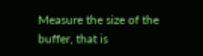Measure the size of the buffer, that is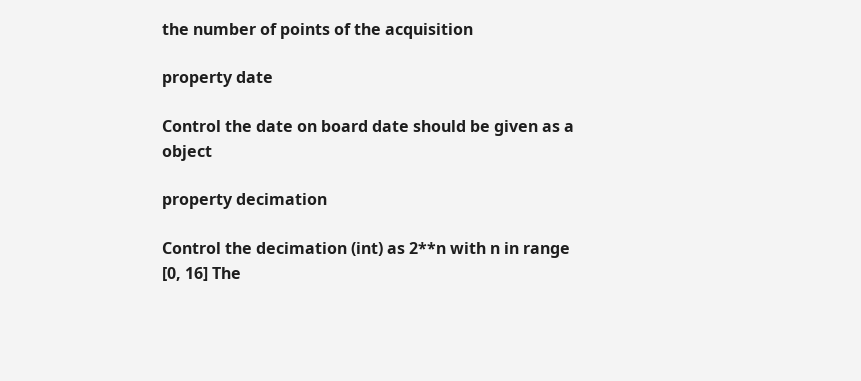the number of points of the acquisition

property date

Control the date on board date should be given as a object

property decimation

Control the decimation (int) as 2**n with n in range [0, 16] The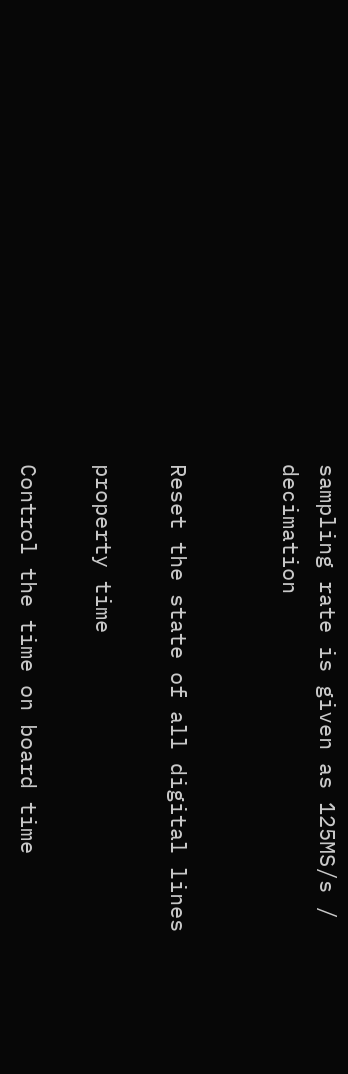sampling rate is given as 125MS/s / decimation


Reset the state of all digital lines

property time

Control the time on board time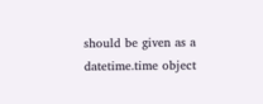should be given as a datetime.time object